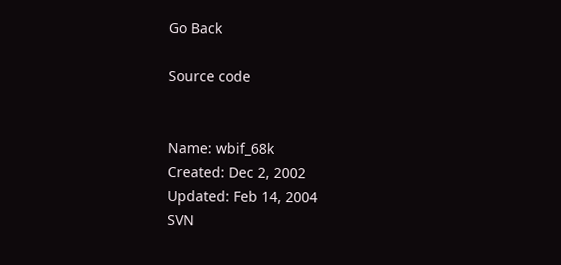Go Back

Source code


Name: wbif_68k
Created: Dec 2, 2002
Updated: Feb 14, 2004
SVN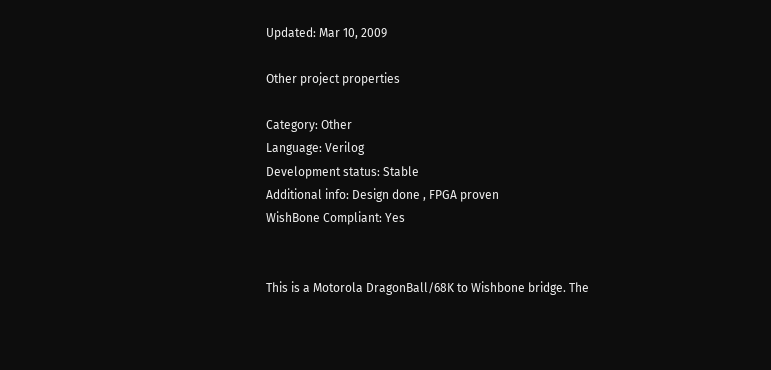Updated: Mar 10, 2009

Other project properties

Category: Other
Language: Verilog
Development status: Stable
Additional info: Design done , FPGA proven
WishBone Compliant: Yes


This is a Motorola DragonBall/68K to Wishbone bridge. The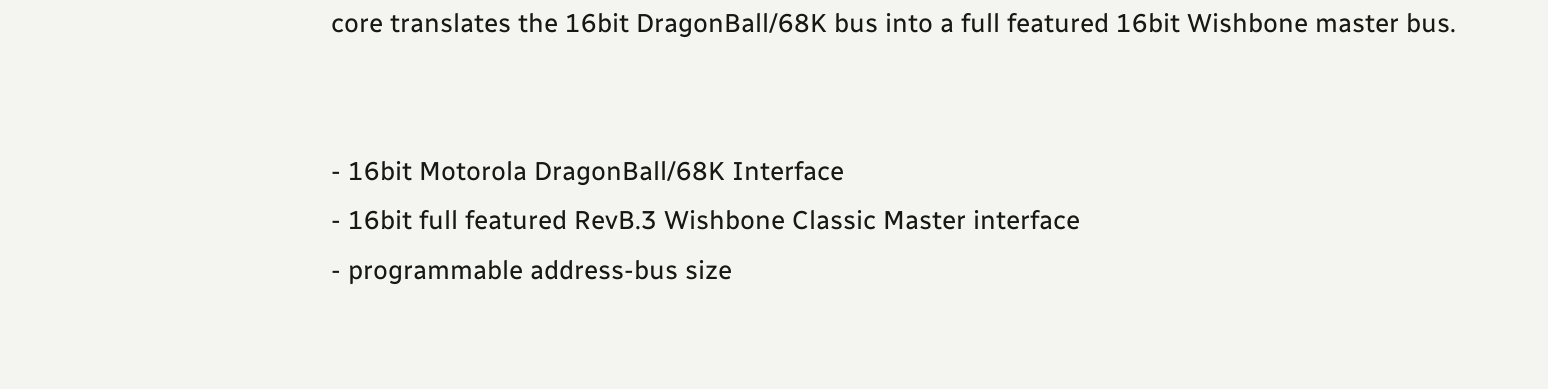core translates the 16bit DragonBall/68K bus into a full featured 16bit Wishbone master bus.


- 16bit Motorola DragonBall/68K Interface
- 16bit full featured RevB.3 Wishbone Classic Master interface
- programmable address-bus size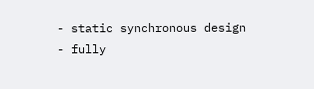- static synchronous design
- fully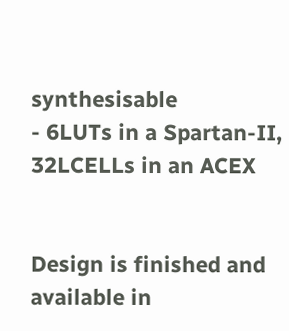synthesisable
- 6LUTs in a Spartan-II, 32LCELLs in an ACEX


Design is finished and available in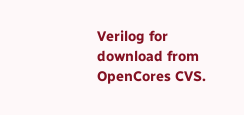Verilog for download from OpenCores CVS.